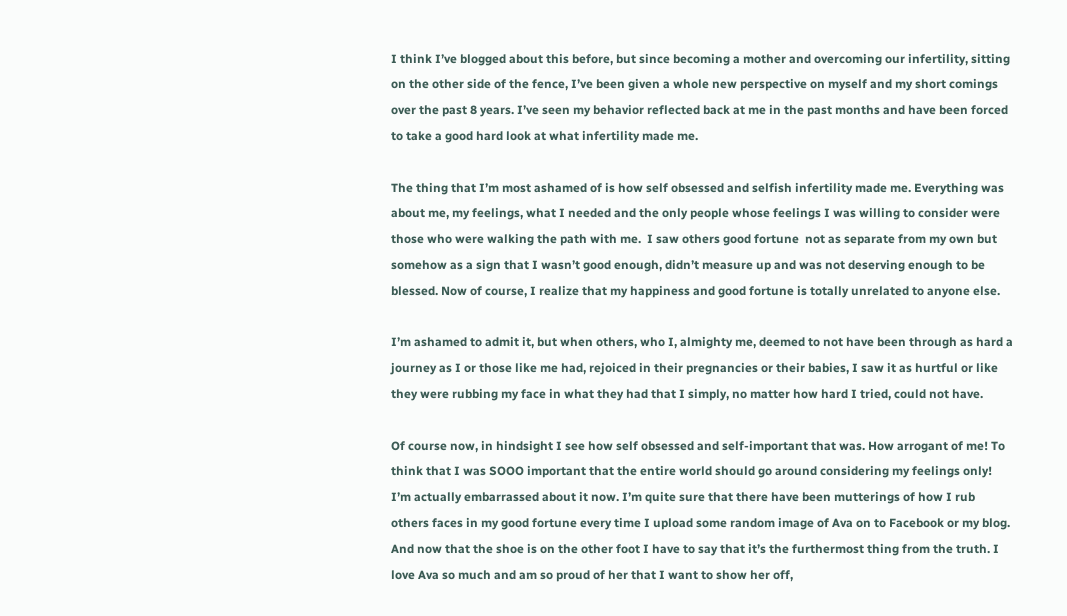I think I’ve blogged about this before, but since becoming a mother and overcoming our infertility, sitting on the other side of the fence, I’ve been given a whole new perspective on myself and my short comings over the past 8 years. I’ve seen my behavior reflected back at me in the past months and have been forced to take a good hard look at what infertility made me.

The thing that I’m most ashamed of is how self obsessed and selfish infertility made me. Everything was about me, my feelings, what I needed and the only people whose feelings I was willing to consider were those who were walking the path with me.  I saw others good fortune  not as separate from my own but somehow as a sign that I wasn’t good enough, didn’t measure up and was not deserving enough to be blessed. Now of course, I realize that my happiness and good fortune is totally unrelated to anyone else.

I’m ashamed to admit it, but when others, who I, almighty me, deemed to not have been through as hard a journey as I or those like me had, rejoiced in their pregnancies or their babies, I saw it as hurtful or like they were rubbing my face in what they had that I simply, no matter how hard I tried, could not have.

Of course now, in hindsight I see how self obsessed and self-important that was. How arrogant of me! To think that I was SOOO important that the entire world should go around considering my feelings only! I’m actually embarrassed about it now. I’m quite sure that there have been mutterings of how I rub others faces in my good fortune every time I upload some random image of Ava on to Facebook or my blog. And now that the shoe is on the other foot I have to say that it’s the furthermost thing from the truth. I love Ava so much and am so proud of her that I want to show her off,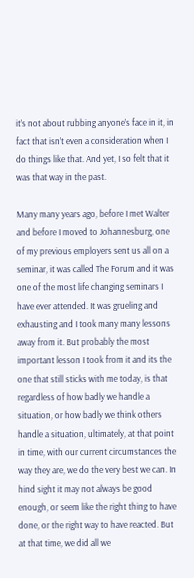it’s not about rubbing anyone’s face in it, in fact that isn’t even a consideration when I do things like that. And yet, I so felt that it was that way in the past.

Many many years ago, before I met Walter and before I moved to Johannesburg, one of my previous employers sent us all on a seminar, it was called The Forum and it was one of the most life changing seminars I have ever attended. It was grueling and exhausting and I took many many lessons away from it. But probably the most important lesson I took from it and its the one that still sticks with me today, is that regardless of how badly we handle a situation, or how badly we think others handle a situation, ultimately, at that point in time, with our current circumstances the way they are, we do the very best we can. In hind sight it may not always be good enough, or seem like the right thing to have done, or the right way to have reacted. But at that time, we did all we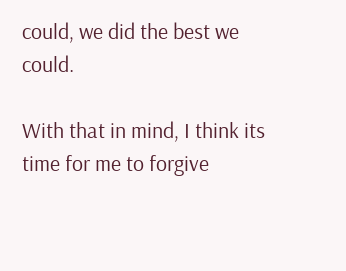could, we did the best we could.

With that in mind, I think its time for me to forgive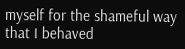myself for the shameful way that I behaved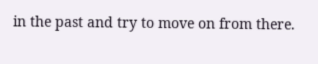in the past and try to move on from there.